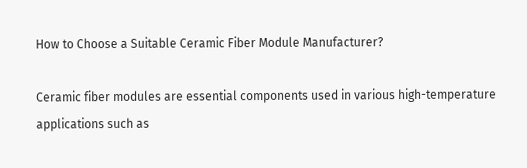How to Choose a Suitable Ceramic Fiber Module Manufacturer?

Ceramic fiber modules are essential components used in various high-temperature applications such as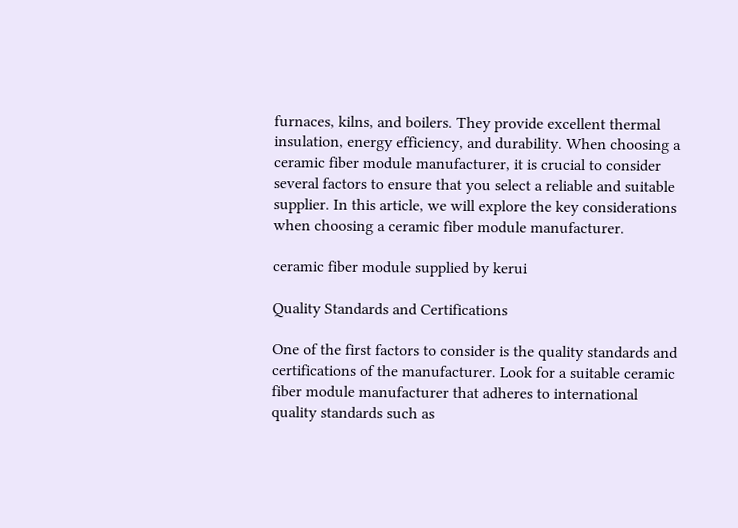furnaces, kilns, and boilers. They provide excellent thermal insulation, energy efficiency, and durability. When choosing a ceramic fiber module manufacturer, it is crucial to consider several factors to ensure that you select a reliable and suitable supplier. In this article, we will explore the key considerations when choosing a ceramic fiber module manufacturer.

ceramic fiber module supplied by kerui

Quality Standards and Certifications

One of the first factors to consider is the quality standards and certifications of the manufacturer. Look for a suitable ceramic fiber module manufacturer that adheres to international quality standards such as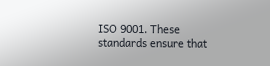ISO 9001. These standards ensure that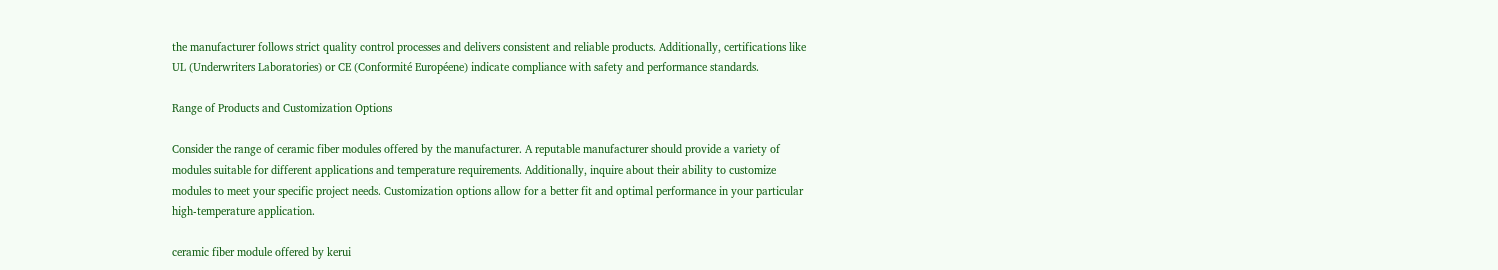the manufacturer follows strict quality control processes and delivers consistent and reliable products. Additionally, certifications like UL (Underwriters Laboratories) or CE (Conformité Européene) indicate compliance with safety and performance standards.

Range of Products and Customization Options

Consider the range of ceramic fiber modules offered by the manufacturer. A reputable manufacturer should provide a variety of modules suitable for different applications and temperature requirements. Additionally, inquire about their ability to customize modules to meet your specific project needs. Customization options allow for a better fit and optimal performance in your particular high-temperature application.

ceramic fiber module offered by kerui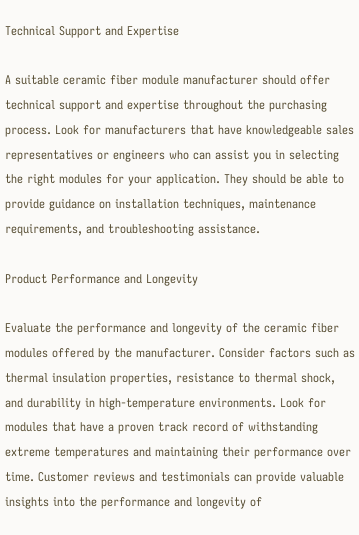Technical Support and Expertise

A suitable ceramic fiber module manufacturer should offer technical support and expertise throughout the purchasing process. Look for manufacturers that have knowledgeable sales representatives or engineers who can assist you in selecting the right modules for your application. They should be able to provide guidance on installation techniques, maintenance requirements, and troubleshooting assistance.

Product Performance and Longevity

Evaluate the performance and longevity of the ceramic fiber modules offered by the manufacturer. Consider factors such as thermal insulation properties, resistance to thermal shock, and durability in high-temperature environments. Look for modules that have a proven track record of withstanding extreme temperatures and maintaining their performance over time. Customer reviews and testimonials can provide valuable insights into the performance and longevity of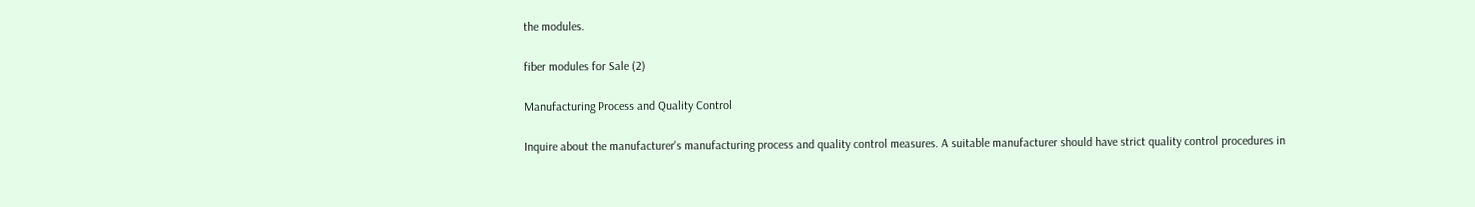the modules.

fiber modules for Sale (2)

Manufacturing Process and Quality Control

Inquire about the manufacturer's manufacturing process and quality control measures. A suitable manufacturer should have strict quality control procedures in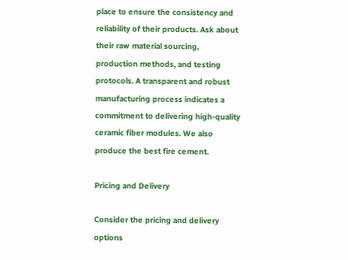place to ensure the consistency and reliability of their products. Ask about their raw material sourcing, production methods, and testing protocols. A transparent and robust manufacturing process indicates a commitment to delivering high-quality ceramic fiber modules. We also produce the best fire cement.

Pricing and Delivery

Consider the pricing and delivery options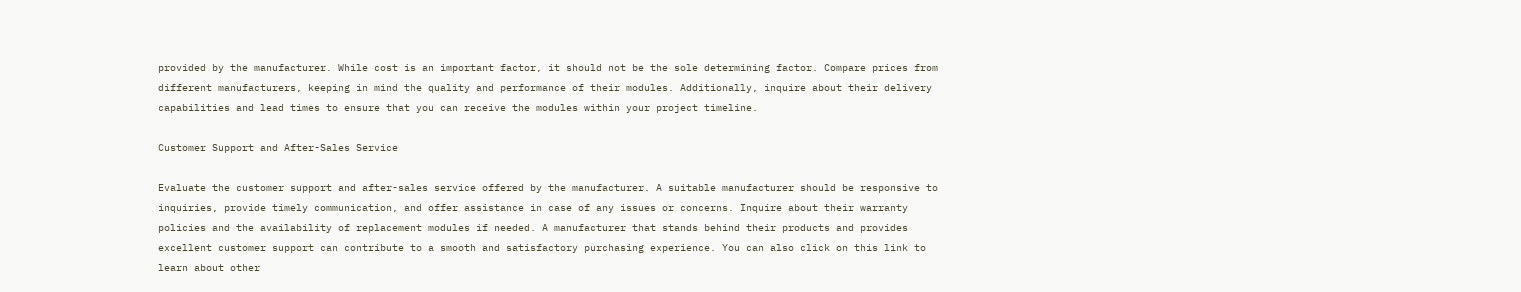provided by the manufacturer. While cost is an important factor, it should not be the sole determining factor. Compare prices from different manufacturers, keeping in mind the quality and performance of their modules. Additionally, inquire about their delivery capabilities and lead times to ensure that you can receive the modules within your project timeline.

Customer Support and After-Sales Service

Evaluate the customer support and after-sales service offered by the manufacturer. A suitable manufacturer should be responsive to inquiries, provide timely communication, and offer assistance in case of any issues or concerns. Inquire about their warranty policies and the availability of replacement modules if needed. A manufacturer that stands behind their products and provides excellent customer support can contribute to a smooth and satisfactory purchasing experience. You can also click on this link to learn about other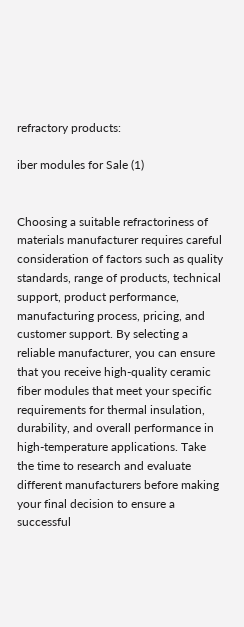refractory products:

iber modules for Sale (1)


Choosing a suitable refractoriness of materials manufacturer requires careful consideration of factors such as quality standards, range of products, technical support, product performance, manufacturing process, pricing, and customer support. By selecting a reliable manufacturer, you can ensure that you receive high-quality ceramic fiber modules that meet your specific requirements for thermal insulation, durability, and overall performance in high-temperature applications. Take the time to research and evaluate different manufacturers before making your final decision to ensure a successful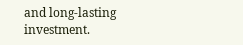and long-lasting investment.